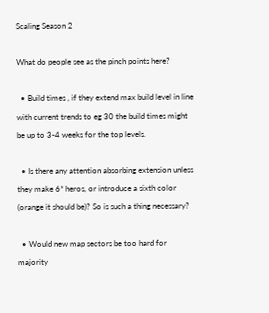Scaling Season 2

What do people see as the pinch points here?

  • Build times , if they extend max build level in line with current trends to eg 30 the build times might be up to 3-4 weeks for the top levels.

  • Is there any attention absorbing extension unless they make 6* heros, or introduce a sixth color (orange it should be)? So is such a thing necessary?

  • Would new map sectors be too hard for majority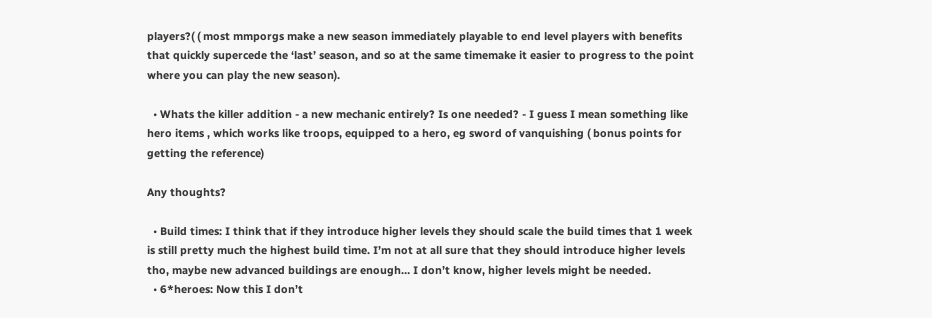players?( ( most mmporgs make a new season immediately playable to end level players with benefits that quickly supercede the ‘last’ season, and so at the same timemake it easier to progress to the point where you can play the new season).

  • Whats the killer addition - a new mechanic entirely? Is one needed? - I guess I mean something like hero items , which works like troops, equipped to a hero, eg sword of vanquishing ( bonus points for getting the reference)

Any thoughts?

  • Build times: I think that if they introduce higher levels they should scale the build times that 1 week is still pretty much the highest build time. I’m not at all sure that they should introduce higher levels tho, maybe new advanced buildings are enough… I don’t know, higher levels might be needed.
  • 6*heroes: Now this I don’t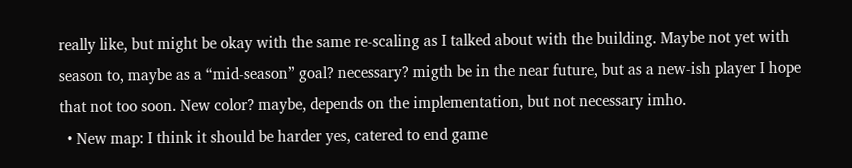really like, but might be okay with the same re-scaling as I talked about with the building. Maybe not yet with season to, maybe as a “mid-season” goal? necessary? migth be in the near future, but as a new-ish player I hope that not too soon. New color? maybe, depends on the implementation, but not necessary imho.
  • New map: I think it should be harder yes, catered to end game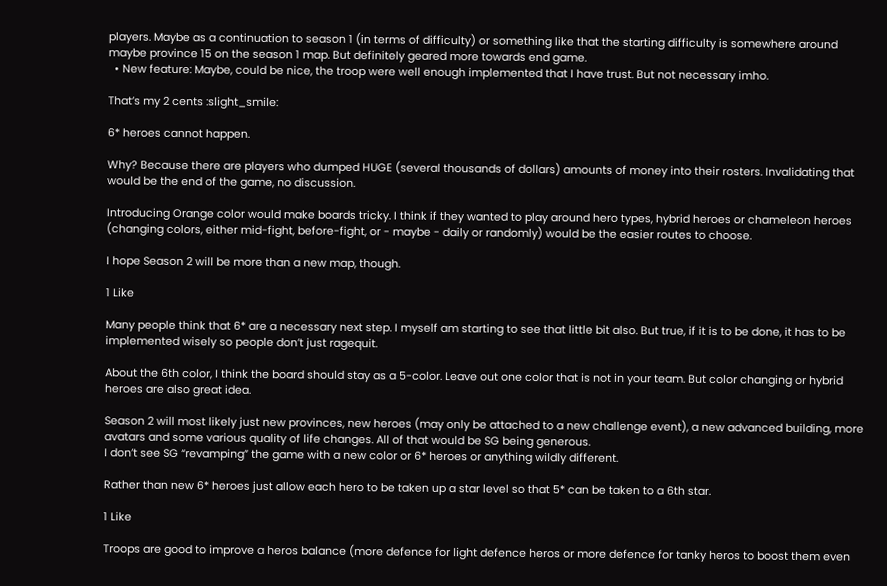players. Maybe as a continuation to season 1 (in terms of difficulty) or something like that the starting difficulty is somewhere around maybe province 15 on the season 1 map. But definitely geared more towards end game.
  • New feature: Maybe, could be nice, the troop were well enough implemented that I have trust. But not necessary imho.

That’s my 2 cents :slight_smile:

6* heroes cannot happen.

Why? Because there are players who dumped HUGE (several thousands of dollars) amounts of money into their rosters. Invalidating that would be the end of the game, no discussion.

Introducing Orange color would make boards tricky. I think if they wanted to play around hero types, hybrid heroes or chameleon heroes (changing colors, either mid-fight, before-fight, or - maybe - daily or randomly) would be the easier routes to choose.

I hope Season 2 will be more than a new map, though.

1 Like

Many people think that 6* are a necessary next step. I myself am starting to see that little bit also. But true, if it is to be done, it has to be implemented wisely so people don’t just ragequit.

About the 6th color, I think the board should stay as a 5-color. Leave out one color that is not in your team. But color changing or hybrid heroes are also great idea.

Season 2 will most likely just new provinces, new heroes (may only be attached to a new challenge event), a new advanced building, more avatars and some various quality of life changes. All of that would be SG being generous.
I don’t see SG “revamping” the game with a new color or 6* heroes or anything wildly different.

Rather than new 6* heroes just allow each hero to be taken up a star level so that 5* can be taken to a 6th star.

1 Like

Troops are good to improve a heros balance (more defence for light defence heros or more defence for tanky heros to boost them even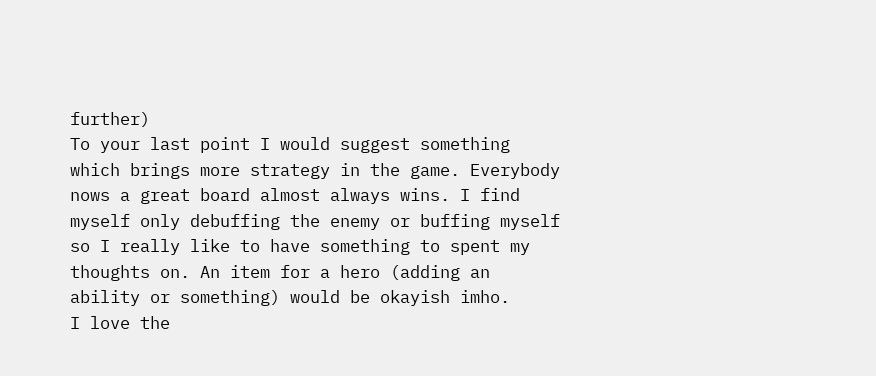further)
To your last point I would suggest something which brings more strategy in the game. Everybody nows a great board almost always wins. I find myself only debuffing the enemy or buffing myself so I really like to have something to spent my thoughts on. An item for a hero (adding an ability or something) would be okayish imho.
I love the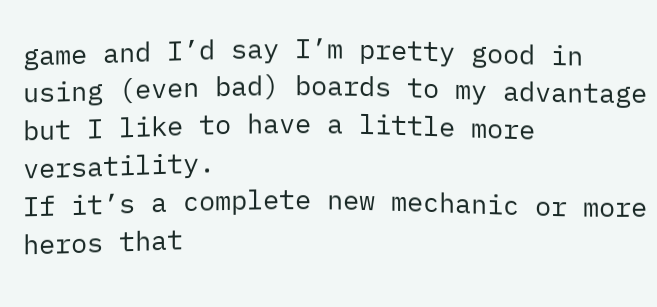game and I’d say I’m pretty good in using (even bad) boards to my advantage but I like to have a little more versatility.
If it’s a complete new mechanic or more heros that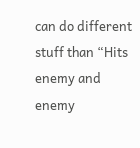can do different stuff than “Hits enemy and enemy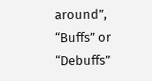around”, “Buffs” or “Debuffs”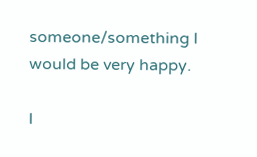someone/something I would be very happy.

I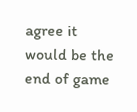agree it would be the end of game